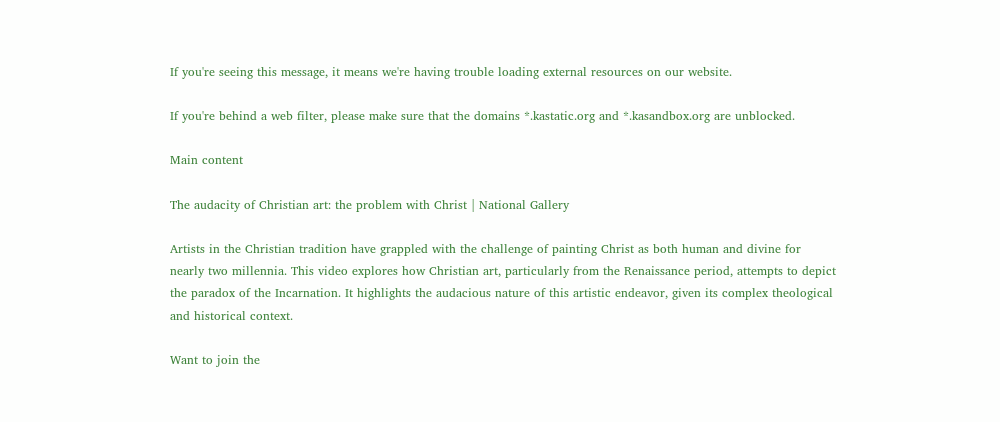If you're seeing this message, it means we're having trouble loading external resources on our website.

If you're behind a web filter, please make sure that the domains *.kastatic.org and *.kasandbox.org are unblocked.

Main content

The audacity of Christian art: the problem with Christ | National Gallery

Artists in the Christian tradition have grappled with the challenge of painting Christ as both human and divine for nearly two millennia. This video explores how Christian art, particularly from the Renaissance period, attempts to depict the paradox of the Incarnation. It highlights the audacious nature of this artistic endeavor, given its complex theological and historical context.

Want to join the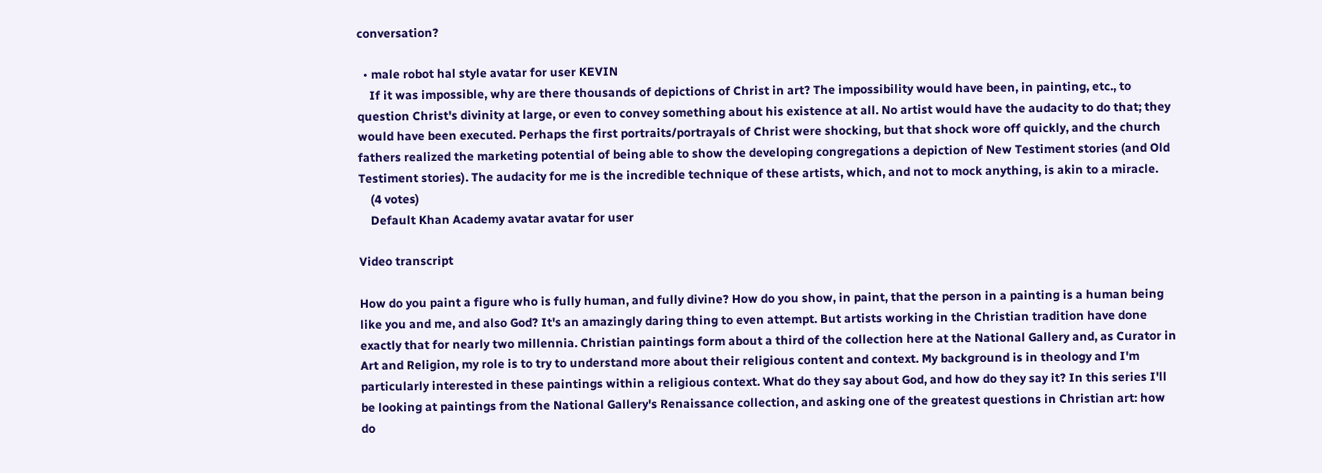conversation?

  • male robot hal style avatar for user KEVIN
    If it was impossible, why are there thousands of depictions of Christ in art? The impossibility would have been, in painting, etc., to question Christ's divinity at large, or even to convey something about his existence at all. No artist would have the audacity to do that; they would have been executed. Perhaps the first portraits/portrayals of Christ were shocking, but that shock wore off quickly, and the church fathers realized the marketing potential of being able to show the developing congregations a depiction of New Testiment stories (and Old Testiment stories). The audacity for me is the incredible technique of these artists, which, and not to mock anything, is akin to a miracle.
    (4 votes)
    Default Khan Academy avatar avatar for user

Video transcript

How do you paint a figure who is fully human, and fully divine? How do you show, in paint, that the person in a painting is a human being like you and me, and also God? It's an amazingly daring thing to even attempt. But artists working in the Christian tradition have done exactly that for nearly two millennia. Christian paintings form about a third of the collection here at the National Gallery and, as Curator in Art and Religion, my role is to try to understand more about their religious content and context. My background is in theology and I'm particularly interested in these paintings within a religious context. What do they say about God, and how do they say it? In this series I'll be looking at paintings from the National Gallery's Renaissance collection, and asking one of the greatest questions in Christian art: how do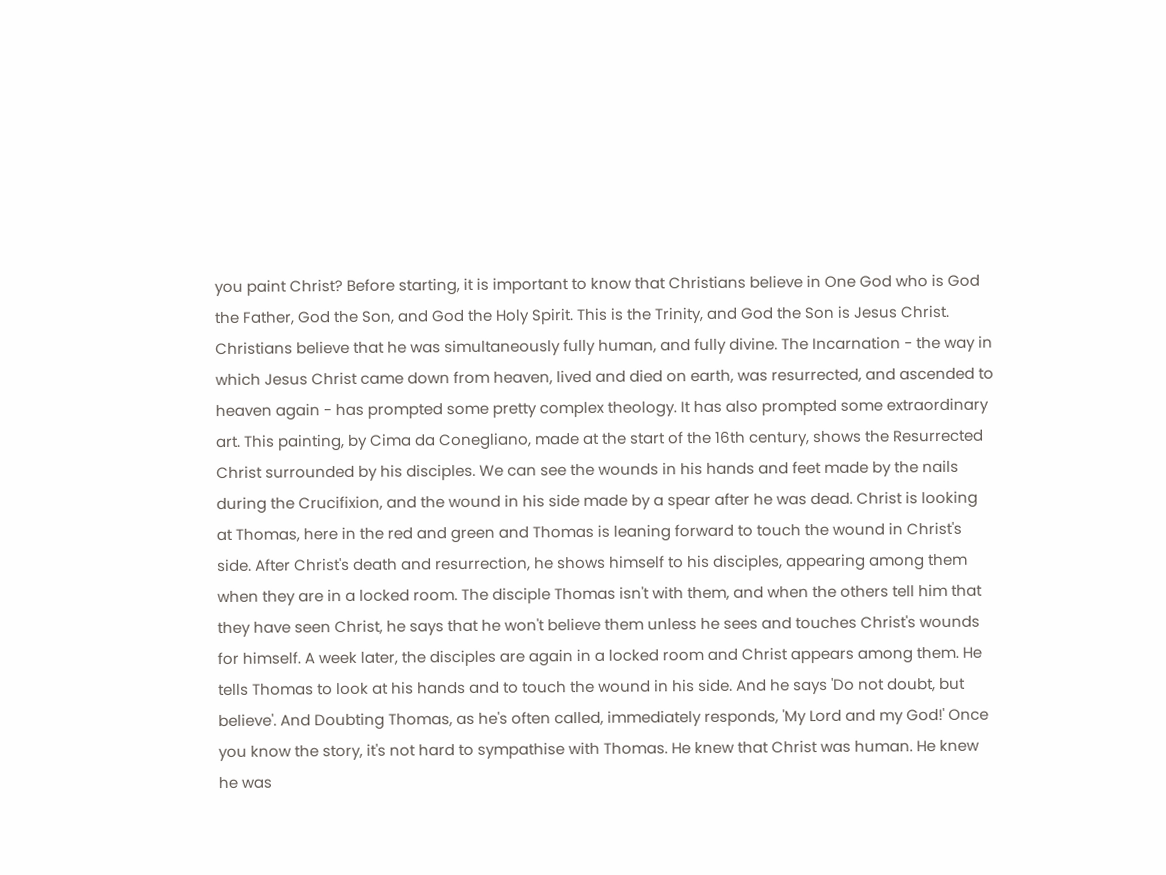you paint Christ? Before starting, it is important to know that Christians believe in One God who is God the Father, God the Son, and God the Holy Spirit. This is the Trinity, and God the Son is Jesus Christ. Christians believe that he was simultaneously fully human, and fully divine. The Incarnation - the way in which Jesus Christ came down from heaven, lived and died on earth, was resurrected, and ascended to heaven again - has prompted some pretty complex theology. It has also prompted some extraordinary art. This painting, by Cima da Conegliano, made at the start of the 16th century, shows the Resurrected Christ surrounded by his disciples. We can see the wounds in his hands and feet made by the nails during the Crucifixion, and the wound in his side made by a spear after he was dead. Christ is looking at Thomas, here in the red and green and Thomas is leaning forward to touch the wound in Christ's side. After Christ's death and resurrection, he shows himself to his disciples, appearing among them when they are in a locked room. The disciple Thomas isn't with them, and when the others tell him that they have seen Christ, he says that he won't believe them unless he sees and touches Christ's wounds for himself. A week later, the disciples are again in a locked room and Christ appears among them. He tells Thomas to look at his hands and to touch the wound in his side. And he says 'Do not doubt, but believe'. And Doubting Thomas, as he's often called, immediately responds, 'My Lord and my God!' Once you know the story, it's not hard to sympathise with Thomas. He knew that Christ was human. He knew he was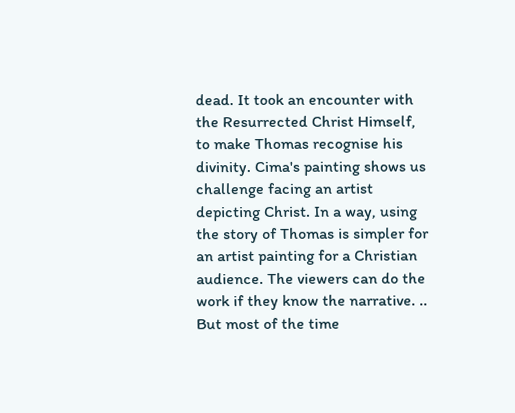dead. It took an encounter with the Resurrected Christ Himself, to make Thomas recognise his divinity. Cima's painting shows us challenge facing an artist depicting Christ. In a way, using the story of Thomas is simpler for an artist painting for a Christian audience. The viewers can do the work if they know the narrative. .. But most of the time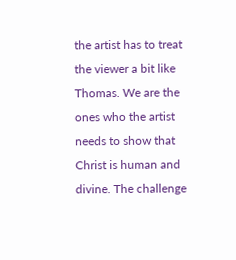the artist has to treat the viewer a bit like Thomas. We are the ones who the artist needs to show that Christ is human and divine. The challenge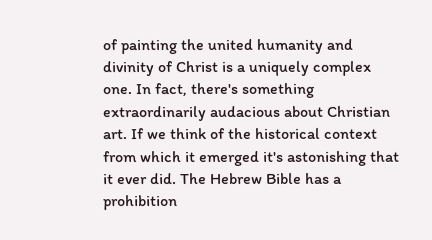of painting the united humanity and divinity of Christ is a uniquely complex one. In fact, there's something extraordinarily audacious about Christian art. If we think of the historical context from which it emerged it's astonishing that it ever did. The Hebrew Bible has a prohibition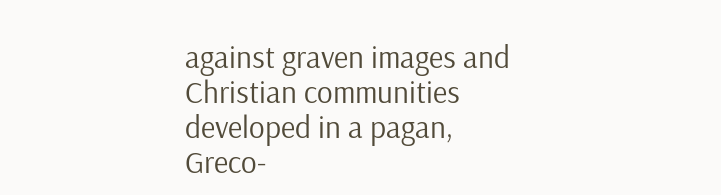against graven images and Christian communities developed in a pagan, Greco-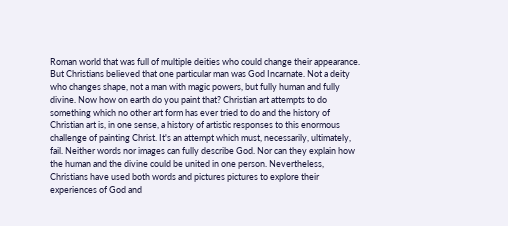Roman world that was full of multiple deities who could change their appearance. But Christians believed that one particular man was God Incarnate. Not a deity who changes shape, not a man with magic powers, but fully human and fully divine. Now how on earth do you paint that? Christian art attempts to do something which no other art form has ever tried to do and the history of Christian art is, in one sense, a history of artistic responses to this enormous challenge of painting Christ. It's an attempt which must, necessarily, ultimately, fail. Neither words nor images can fully describe God. Nor can they explain how the human and the divine could be united in one person. Nevertheless, Christians have used both words and pictures pictures to explore their experiences of God and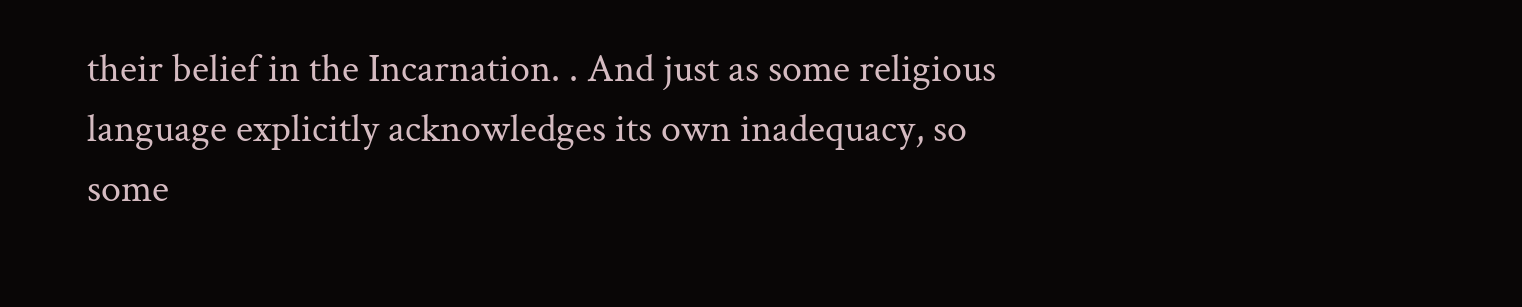their belief in the Incarnation. . And just as some religious language explicitly acknowledges its own inadequacy, so some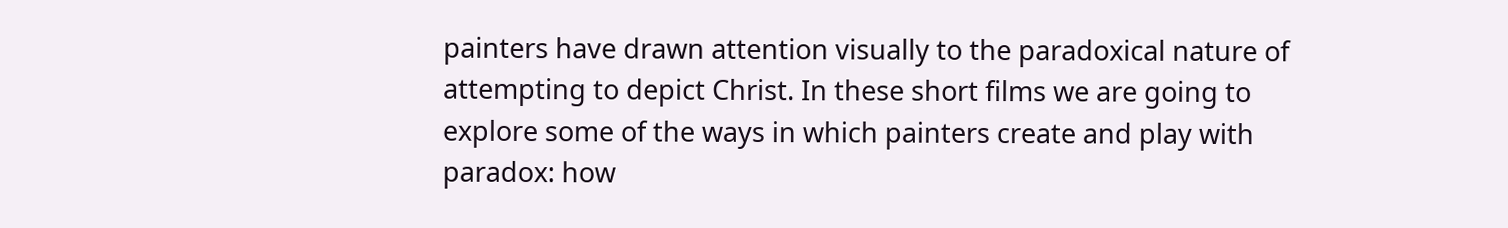painters have drawn attention visually to the paradoxical nature of attempting to depict Christ. In these short films we are going to explore some of the ways in which painters create and play with paradox: how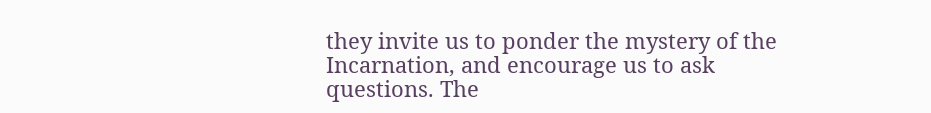they invite us to ponder the mystery of the Incarnation, and encourage us to ask questions. The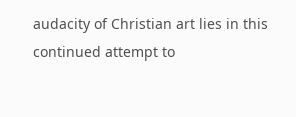audacity of Christian art lies in this continued attempt to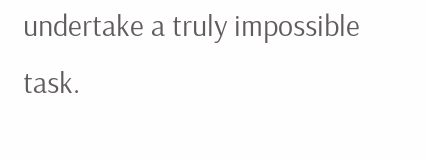undertake a truly impossible task.